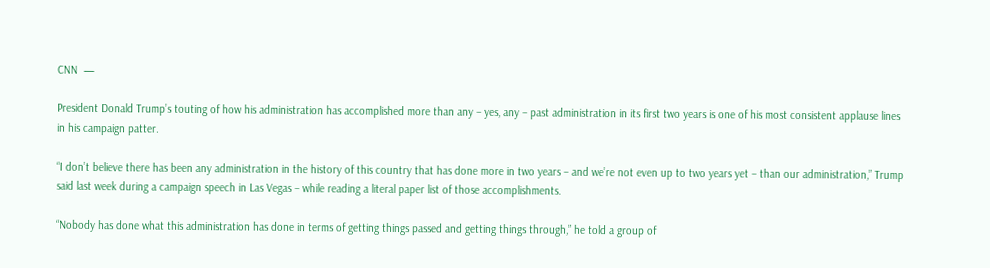CNN  —

President Donald Trump’s touting of how his administration has accomplished more than any – yes, any – past administration in its first two years is one of his most consistent applause lines in his campaign patter.

“I don’t believe there has been any administration in the history of this country that has done more in two years – and we’re not even up to two years yet – than our administration,” Trump said last week during a campaign speech in Las Vegas – while reading a literal paper list of those accomplishments.

“Nobody has done what this administration has done in terms of getting things passed and getting things through,” he told a group of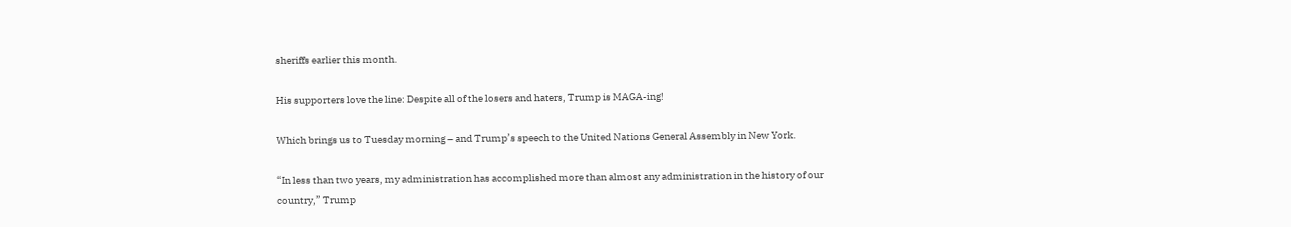sheriffs earlier this month.

His supporters love the line: Despite all of the losers and haters, Trump is MAGA-ing!

Which brings us to Tuesday morning – and Trump’s speech to the United Nations General Assembly in New York.

“In less than two years, my administration has accomplished more than almost any administration in the history of our country,” Trump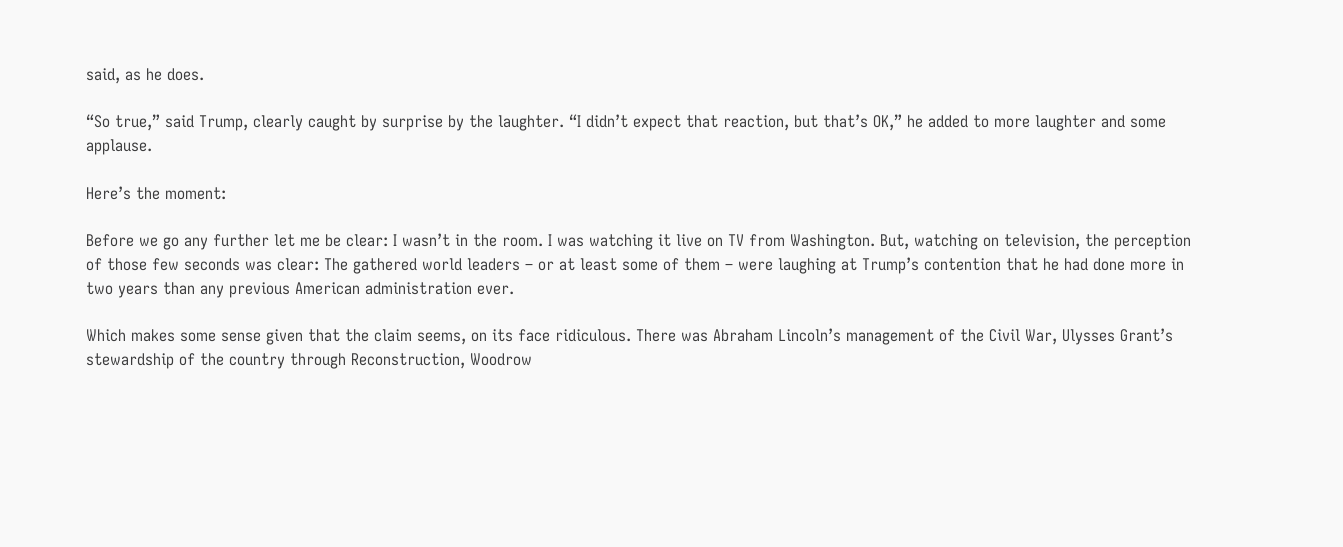said, as he does.

“So true,” said Trump, clearly caught by surprise by the laughter. “I didn’t expect that reaction, but that’s OK,” he added to more laughter and some applause.

Here’s the moment:

Before we go any further let me be clear: I wasn’t in the room. I was watching it live on TV from Washington. But, watching on television, the perception of those few seconds was clear: The gathered world leaders – or at least some of them – were laughing at Trump’s contention that he had done more in two years than any previous American administration ever.

Which makes some sense given that the claim seems, on its face ridiculous. There was Abraham Lincoln’s management of the Civil War, Ulysses Grant’s stewardship of the country through Reconstruction, Woodrow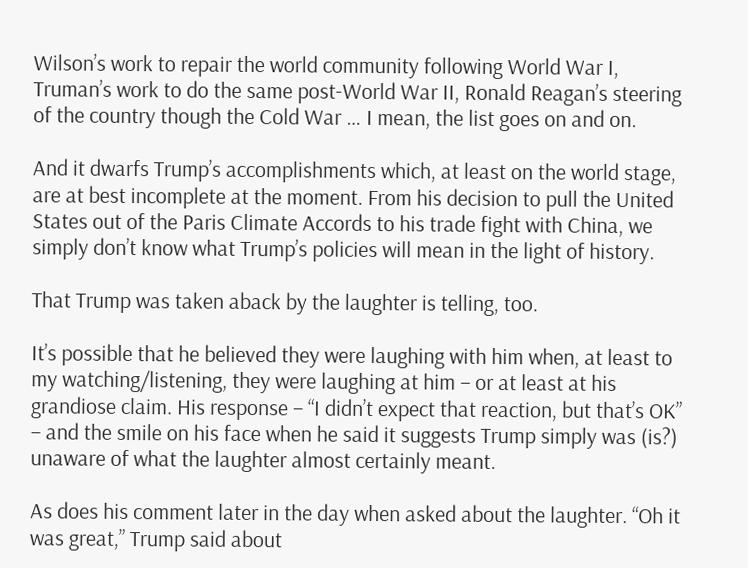Wilson’s work to repair the world community following World War I, Truman’s work to do the same post-World War II, Ronald Reagan’s steering of the country though the Cold War … I mean, the list goes on and on.

And it dwarfs Trump’s accomplishments which, at least on the world stage, are at best incomplete at the moment. From his decision to pull the United States out of the Paris Climate Accords to his trade fight with China, we simply don’t know what Trump’s policies will mean in the light of history.

That Trump was taken aback by the laughter is telling, too.

It’s possible that he believed they were laughing with him when, at least to my watching/listening, they were laughing at him – or at least at his grandiose claim. His response – “I didn’t expect that reaction, but that’s OK” – and the smile on his face when he said it suggests Trump simply was (is?) unaware of what the laughter almost certainly meant.

As does his comment later in the day when asked about the laughter. “Oh it was great,” Trump said about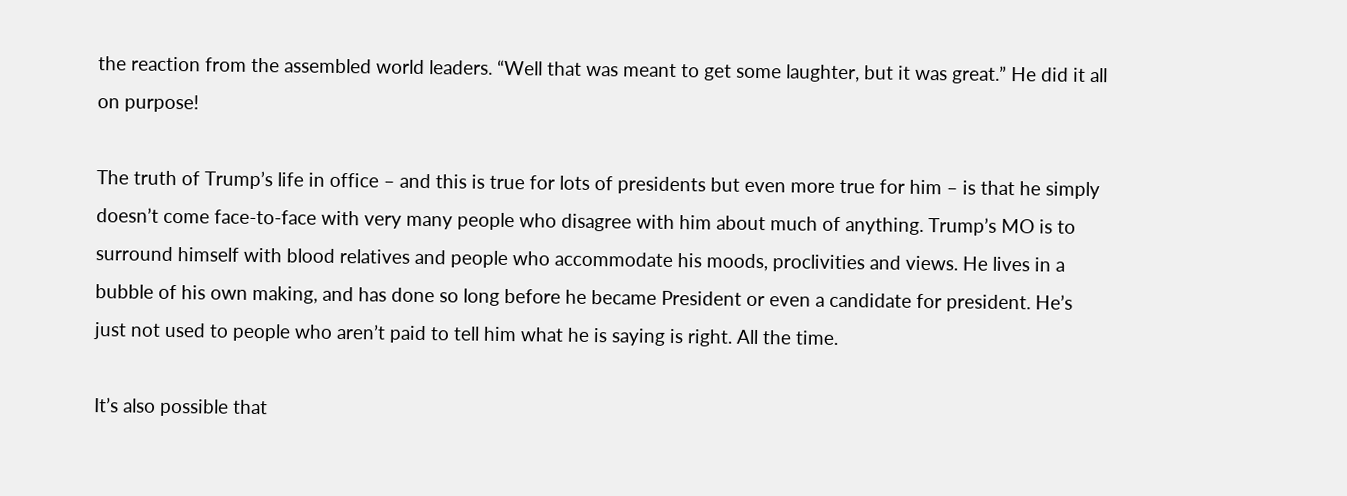the reaction from the assembled world leaders. “Well that was meant to get some laughter, but it was great.” He did it all on purpose!

The truth of Trump’s life in office – and this is true for lots of presidents but even more true for him – is that he simply doesn’t come face-to-face with very many people who disagree with him about much of anything. Trump’s MO is to surround himself with blood relatives and people who accommodate his moods, proclivities and views. He lives in a bubble of his own making, and has done so long before he became President or even a candidate for president. He’s just not used to people who aren’t paid to tell him what he is saying is right. All the time.

It’s also possible that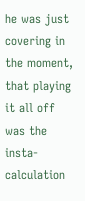he was just covering in the moment, that playing it all off was the insta-calculation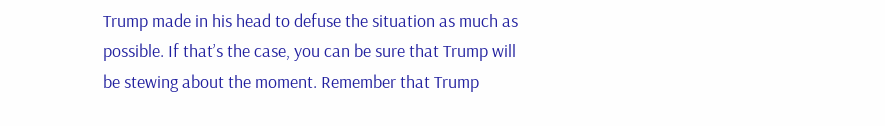Trump made in his head to defuse the situation as much as possible. If that’s the case, you can be sure that Trump will be stewing about the moment. Remember that Trump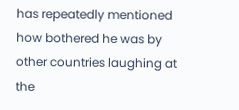has repeatedly mentioned how bothered he was by other countries laughing at the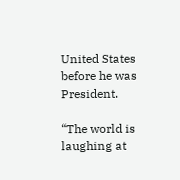United States before he was President.

“The world is laughing at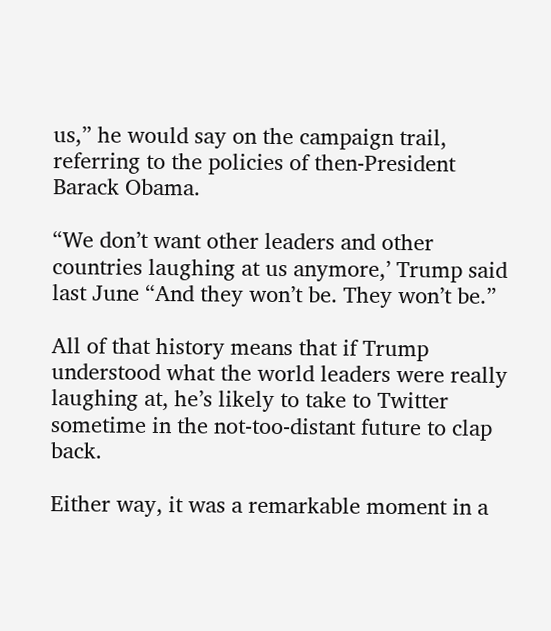us,” he would say on the campaign trail, referring to the policies of then-President Barack Obama.

“We don’t want other leaders and other countries laughing at us anymore,’ Trump said last June “And they won’t be. They won’t be.”

All of that history means that if Trump understood what the world leaders were really laughing at, he’s likely to take to Twitter sometime in the not-too-distant future to clap back.

Either way, it was a remarkable moment in a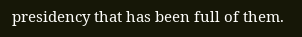presidency that has been full of them.